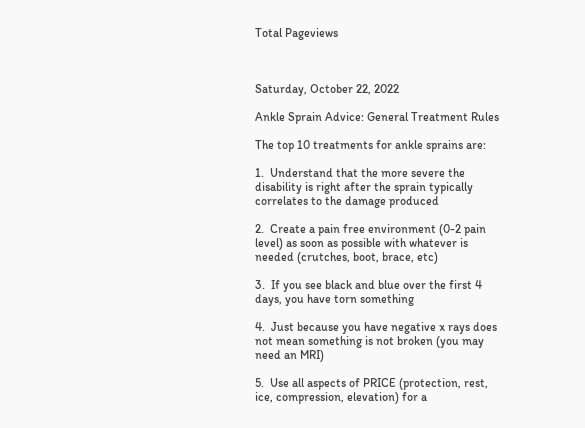Total Pageviews



Saturday, October 22, 2022

Ankle Sprain Advice: General Treatment Rules

The top 10 treatments for ankle sprains are:

1.  Understand that the more severe the disability is right after the sprain typically correlates to the damage produced

2.  Create a pain free environment (0-2 pain level) as soon as possible with whatever is  needed (crutches, boot, brace, etc)

3.  If you see black and blue over the first 4 days, you have torn something

4.  Just because you have negative x rays does not mean something is not broken (you may need an MRI)

5.  Use all aspects of PRICE (protection, rest, ice, compression, elevation) for a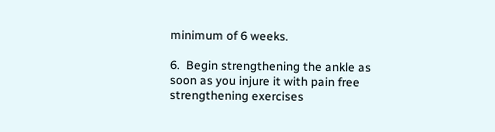minimum of 6 weeks.

6.  Begin strengthening the ankle as soon as you injure it with pain free strengthening exercises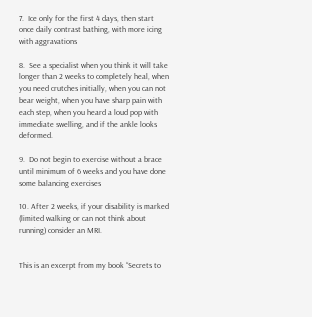7.  Ice only for the first 4 days, then start once daily contrast bathing, with more icing with aggravations

8.  See a specialist when you think it will take longer than 2 weeks to completely heal, when you need crutches initially, when you can not bear weight, when you have sharp pain with each step, when you heard a loud pop with immediate swelling, and if the ankle looks deformed.

9.  Do not begin to exercise without a brace until minimum of 6 weeks and you have done some balancing exercises

10. After 2 weeks, if your disability is marked (limited walking or can not think about running) consider an MRI.


This is an excerpt from my book “Secrets to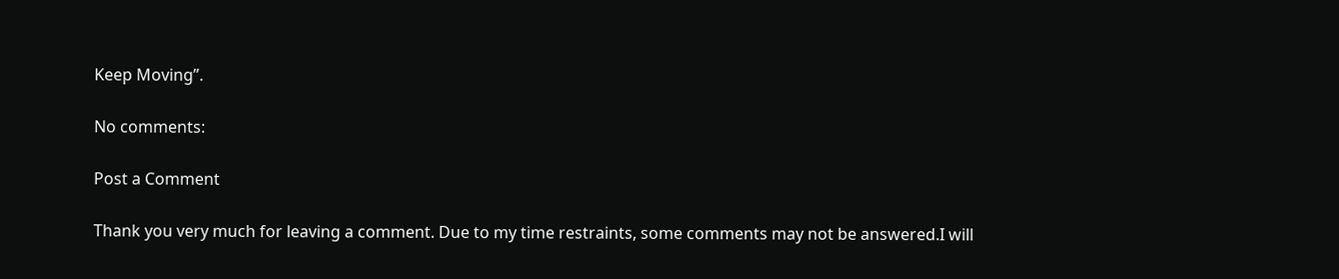Keep Moving”.

No comments:

Post a Comment

Thank you very much for leaving a comment. Due to my time restraints, some comments may not be answered.I will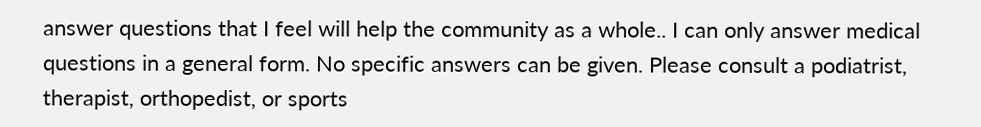answer questions that I feel will help the community as a whole.. I can only answer medical questions in a general form. No specific answers can be given. Please consult a podiatrist, therapist, orthopedist, or sports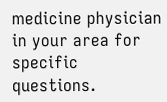medicine physician in your area for specific questions.